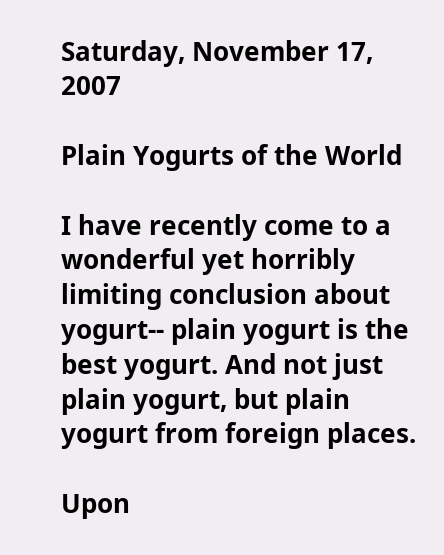Saturday, November 17, 2007

Plain Yogurts of the World

I have recently come to a wonderful yet horribly limiting conclusion about yogurt-- plain yogurt is the best yogurt. And not just plain yogurt, but plain yogurt from foreign places.

Upon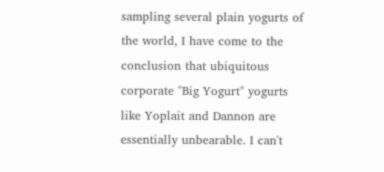sampling several plain yogurts of the world, I have come to the conclusion that ubiquitous corporate "Big Yogurt" yogurts like Yoplait and Dannon are essentially unbearable. I can't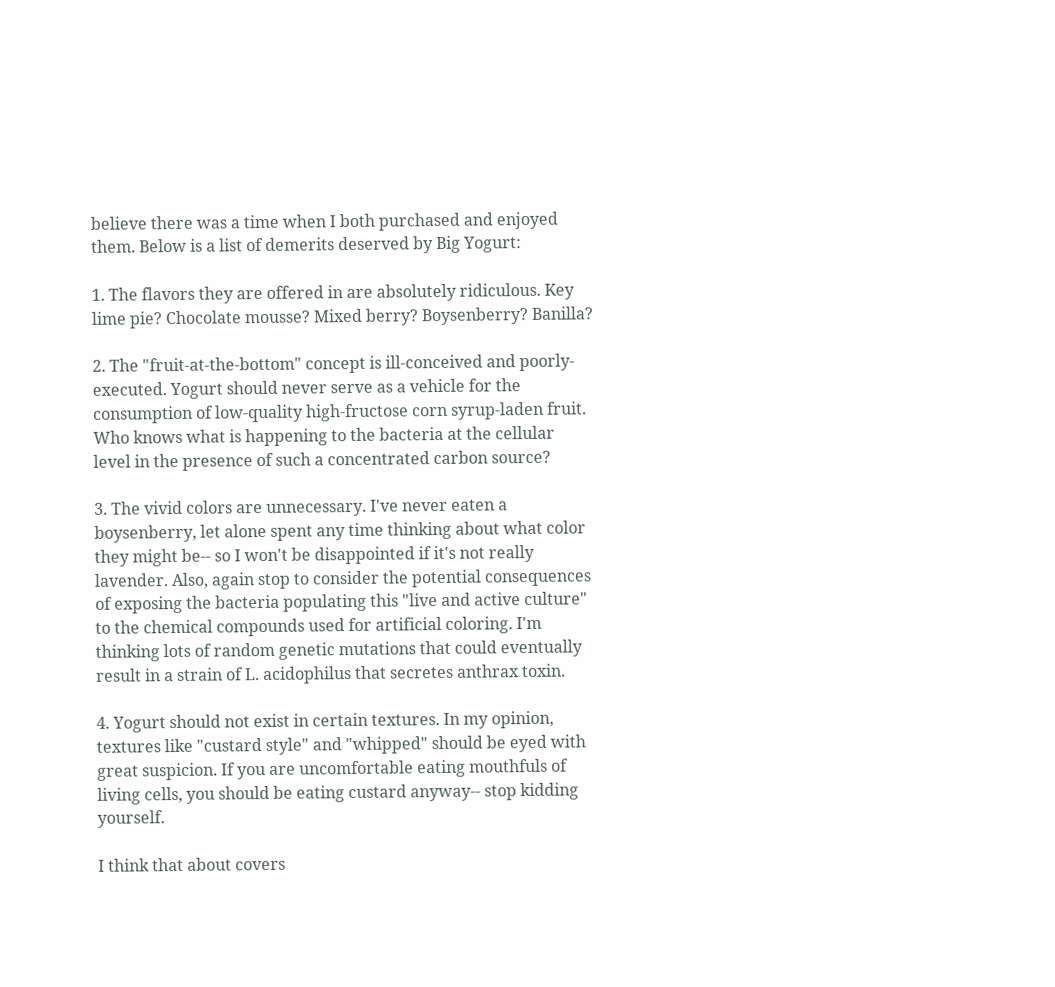believe there was a time when I both purchased and enjoyed them. Below is a list of demerits deserved by Big Yogurt:

1. The flavors they are offered in are absolutely ridiculous. Key lime pie? Chocolate mousse? Mixed berry? Boysenberry? Banilla?

2. The "fruit-at-the-bottom" concept is ill-conceived and poorly-executed. Yogurt should never serve as a vehicle for the consumption of low-quality high-fructose corn syrup-laden fruit. Who knows what is happening to the bacteria at the cellular level in the presence of such a concentrated carbon source?

3. The vivid colors are unnecessary. I've never eaten a boysenberry, let alone spent any time thinking about what color they might be-- so I won't be disappointed if it's not really lavender. Also, again stop to consider the potential consequences of exposing the bacteria populating this "live and active culture" to the chemical compounds used for artificial coloring. I'm thinking lots of random genetic mutations that could eventually result in a strain of L. acidophilus that secretes anthrax toxin.

4. Yogurt should not exist in certain textures. In my opinion, textures like "custard style" and "whipped" should be eyed with great suspicion. If you are uncomfortable eating mouthfuls of living cells, you should be eating custard anyway-- stop kidding yourself.

I think that about covers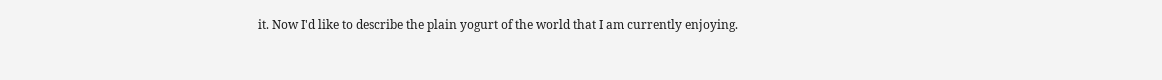it. Now I'd like to describe the plain yogurt of the world that I am currently enjoying.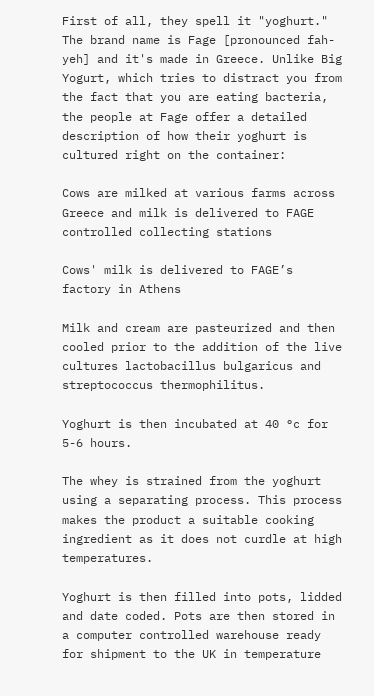First of all, they spell it "yoghurt." The brand name is Fage [pronounced fah-yeh] and it's made in Greece. Unlike Big Yogurt, which tries to distract you from the fact that you are eating bacteria, the people at Fage offer a detailed description of how their yoghurt is cultured right on the container:

Cows are milked at various farms across Greece and milk is delivered to FAGE controlled collecting stations

Cows' milk is delivered to FAGE’s factory in Athens

Milk and cream are pasteurized and then cooled prior to the addition of the live cultures lactobacillus bulgaricus and streptococcus thermophilitus.

Yoghurt is then incubated at 40 °c for 5-6 hours.

The whey is strained from the yoghurt using a separating process. This process makes the product a suitable cooking ingredient as it does not curdle at high temperatures.

Yoghurt is then filled into pots, lidded and date coded. Pots are then stored in a computer controlled warehouse ready for shipment to the UK in temperature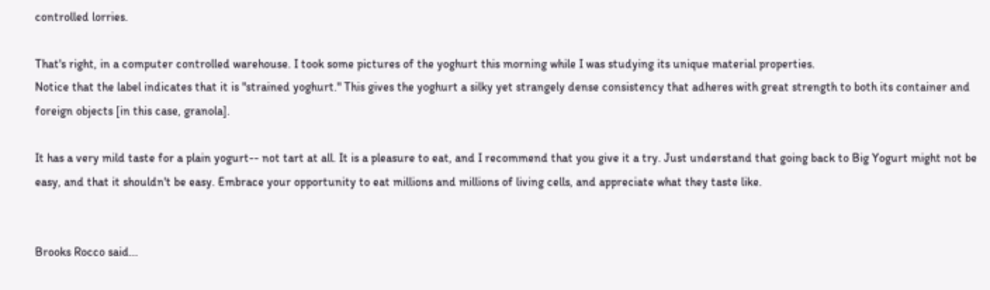controlled lorries.

That's right, in a computer controlled warehouse. I took some pictures of the yoghurt this morning while I was studying its unique material properties.
Notice that the label indicates that it is "strained yoghurt." This gives the yoghurt a silky yet strangely dense consistency that adheres with great strength to both its container and foreign objects [in this case, granola].

It has a very mild taste for a plain yogurt-- not tart at all. It is a pleasure to eat, and I recommend that you give it a try. Just understand that going back to Big Yogurt might not be easy, and that it shouldn't be easy. Embrace your opportunity to eat millions and millions of living cells, and appreciate what they taste like.


Brooks Rocco said...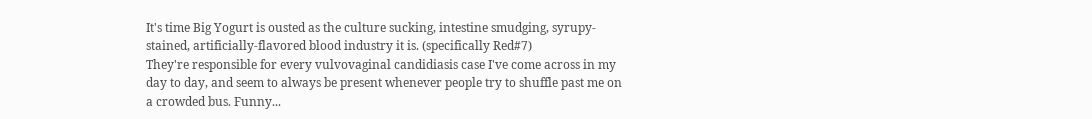It's time Big Yogurt is ousted as the culture sucking, intestine smudging, syrupy-stained, artificially-flavored blood industry it is. (specifically Red#7)
They're responsible for every vulvovaginal candidiasis case I've come across in my day to day, and seem to always be present whenever people try to shuffle past me on a crowded bus. Funny...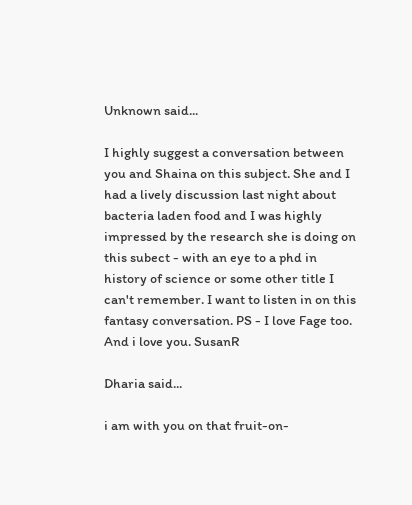Unknown said...

I highly suggest a conversation between you and Shaina on this subject. She and I had a lively discussion last night about bacteria laden food and I was highly impressed by the research she is doing on this subect - with an eye to a phd in history of science or some other title I can't remember. I want to listen in on this fantasy conversation. PS - I love Fage too. And i love you. SusanR

Dharia said...

i am with you on that fruit-on-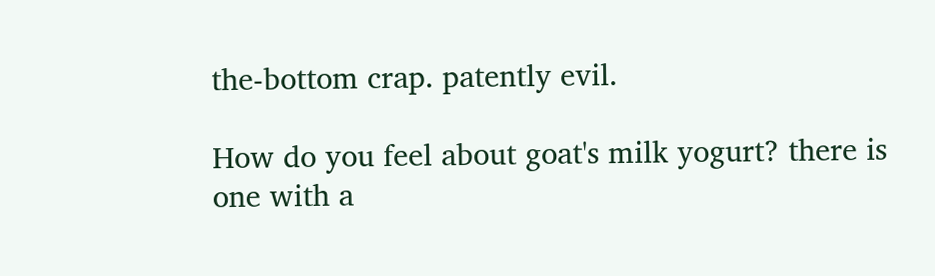the-bottom crap. patently evil.

How do you feel about goat's milk yogurt? there is one with a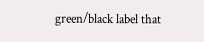green/black label that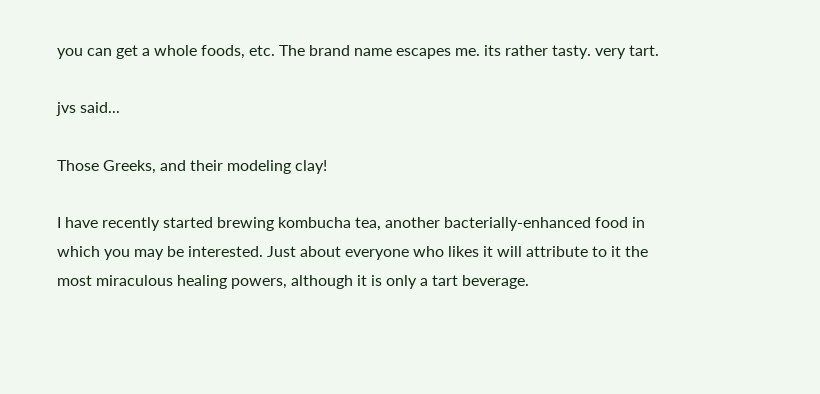you can get a whole foods, etc. The brand name escapes me. its rather tasty. very tart.

jvs said...

Those Greeks, and their modeling clay!

I have recently started brewing kombucha tea, another bacterially-enhanced food in which you may be interested. Just about everyone who likes it will attribute to it the most miraculous healing powers, although it is only a tart beverage.